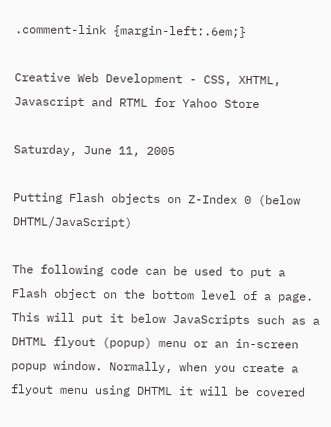.comment-link {margin-left:.6em;}

Creative Web Development - CSS, XHTML, Javascript and RTML for Yahoo Store

Saturday, June 11, 2005

Putting Flash objects on Z-Index 0 (below DHTML/JavaScript)

The following code can be used to put a Flash object on the bottom level of a page. This will put it below JavaScripts such as a DHTML flyout (popup) menu or an in-screen popup window. Normally, when you create a flyout menu using DHTML it will be covered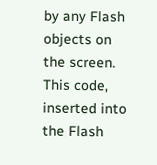by any Flash objects on the screen. This code, inserted into the Flash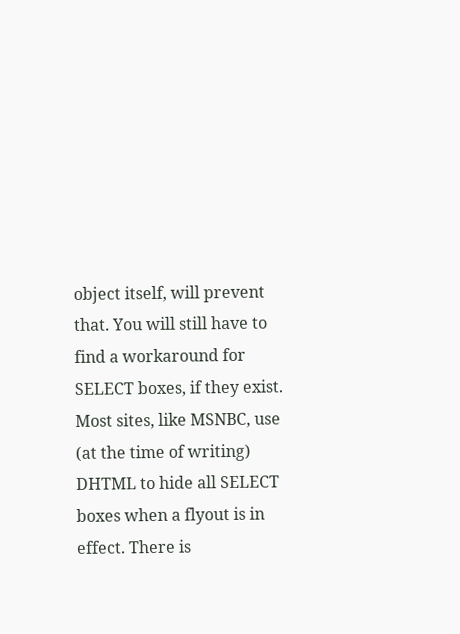object itself, will prevent that. You will still have to find a workaround for SELECT boxes, if they exist. Most sites, like MSNBC, use (at the time of writing) DHTML to hide all SELECT boxes when a flyout is in effect. There is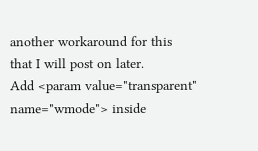another workaround for this that I will post on later.
Add <param value="transparent" name="wmode"> inside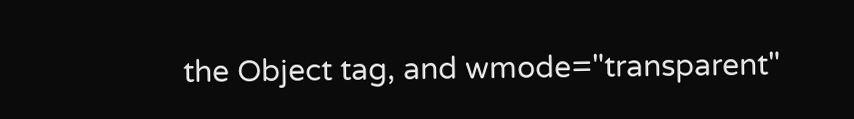the Object tag, and wmode="transparent"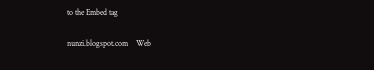to the Embed tag

nunzi.blogspot.com    Web